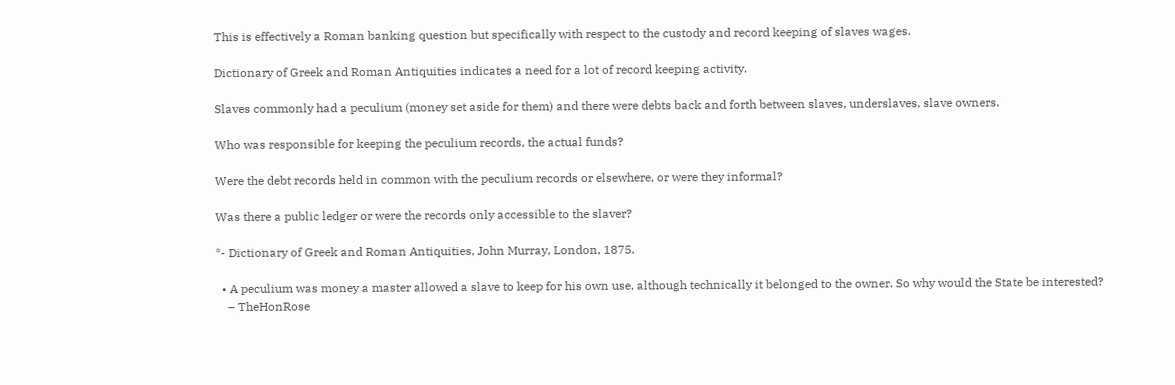This is effectively a Roman banking question but specifically with respect to the custody and record keeping of slaves wages.

Dictionary of Greek and Roman Antiquities indicates a need for a lot of record keeping activity.

Slaves commonly had a peculium (money set aside for them) and there were debts back and forth between slaves, underslaves, slave owners.

Who was responsible for keeping the peculium records, the actual funds?

Were the debt records held in common with the peculium records or elsewhere, or were they informal?

Was there a public ledger or were the records only accessible to the slaver?

*- Dictionary of Greek and Roman Antiquities, John Murray, London, 1875.

  • A peculium was money a master allowed a slave to keep for his own use, although technically it belonged to the owner. So why would the State be interested?
    – TheHonRose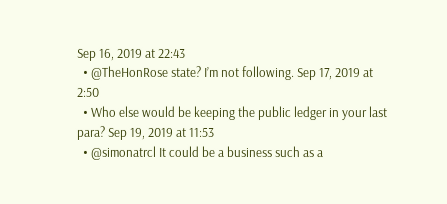Sep 16, 2019 at 22:43
  • @TheHonRose state? I’m not following. Sep 17, 2019 at 2:50
  • Who else would be keeping the public ledger in your last para? Sep 19, 2019 at 11:53
  • @simonatrcl It could be a business such as a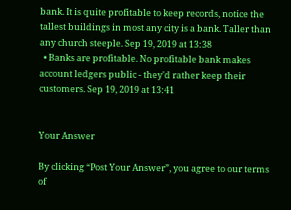bank. It is quite profitable to keep records, notice the tallest buildings in most any city is a bank. Taller than any church steeple. Sep 19, 2019 at 13:38
  • Banks are profitable. No profitable bank makes account ledgers public - they'd rather keep their customers. Sep 19, 2019 at 13:41


Your Answer

By clicking “Post Your Answer”, you agree to our terms of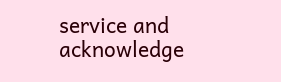service and acknowledge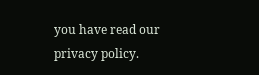you have read our privacy policy.